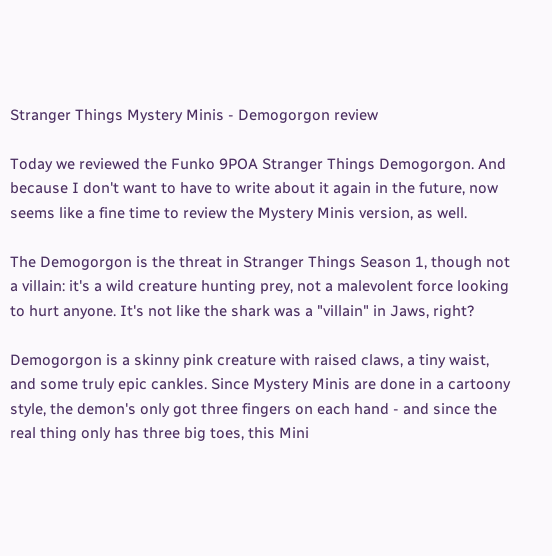Stranger Things Mystery Minis - Demogorgon review

Today we reviewed the Funko 9POA Stranger Things Demogorgon. And because I don't want to have to write about it again in the future, now seems like a fine time to review the Mystery Minis version, as well.

The Demogorgon is the threat in Stranger Things Season 1, though not a villain: it's a wild creature hunting prey, not a malevolent force looking to hurt anyone. It's not like the shark was a "villain" in Jaws, right?

Demogorgon is a skinny pink creature with raised claws, a tiny waist, and some truly epic cankles. Since Mystery Minis are done in a cartoony style, the demon's only got three fingers on each hand - and since the real thing only has three big toes, this Mini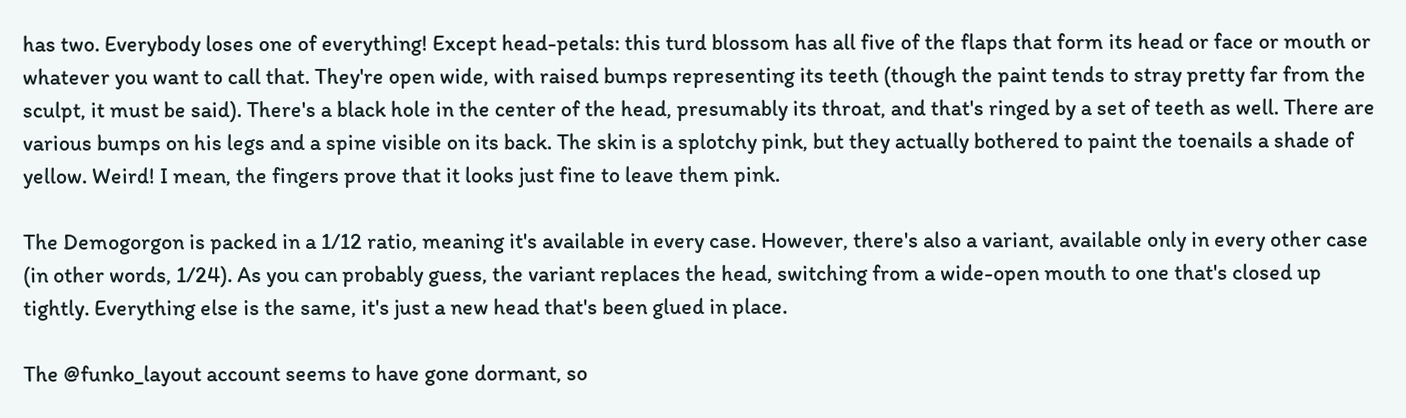has two. Everybody loses one of everything! Except head-petals: this turd blossom has all five of the flaps that form its head or face or mouth or whatever you want to call that. They're open wide, with raised bumps representing its teeth (though the paint tends to stray pretty far from the sculpt, it must be said). There's a black hole in the center of the head, presumably its throat, and that's ringed by a set of teeth as well. There are various bumps on his legs and a spine visible on its back. The skin is a splotchy pink, but they actually bothered to paint the toenails a shade of yellow. Weird! I mean, the fingers prove that it looks just fine to leave them pink.

The Demogorgon is packed in a 1/12 ratio, meaning it's available in every case. However, there's also a variant, available only in every other case (in other words, 1/24). As you can probably guess, the variant replaces the head, switching from a wide-open mouth to one that's closed up tightly. Everything else is the same, it's just a new head that's been glued in place.

The @funko_layout account seems to have gone dormant, so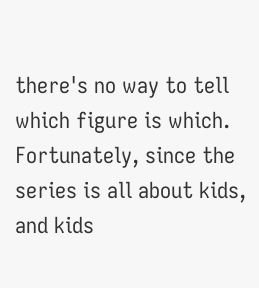there's no way to tell which figure is which. Fortunately, since the series is all about kids, and kids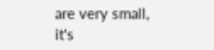are very small, it's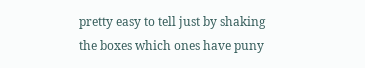pretty easy to tell just by shaking the boxes which ones have puny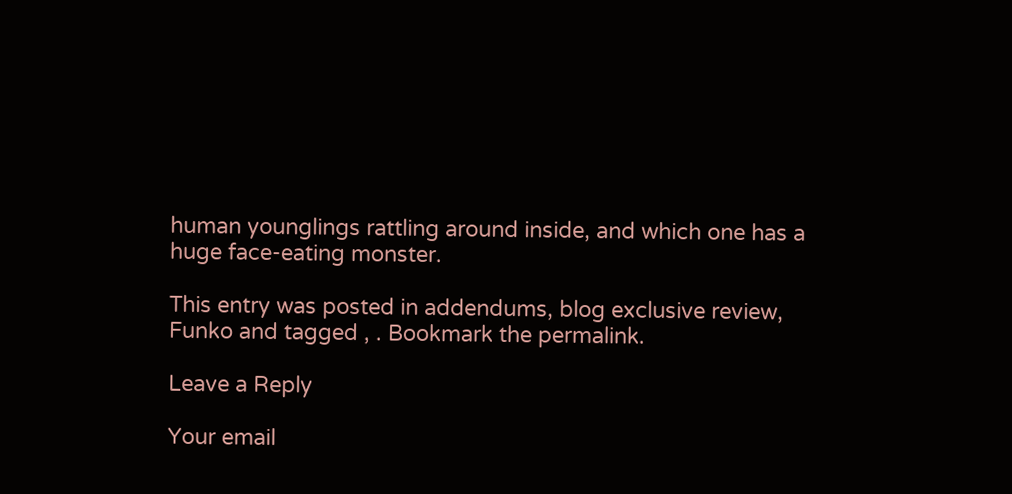human younglings rattling around inside, and which one has a huge face-eating monster.

This entry was posted in addendums, blog exclusive review, Funko and tagged , . Bookmark the permalink.

Leave a Reply

Your email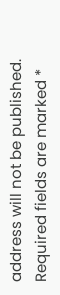address will not be published. Required fields are marked *